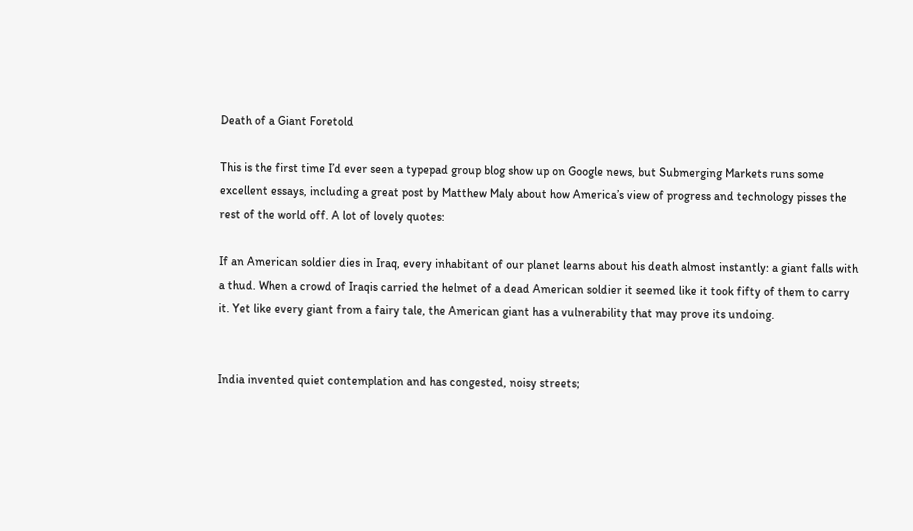Death of a Giant Foretold

This is the first time I’d ever seen a typepad group blog show up on Google news, but Submerging Markets runs some excellent essays, including a great post by Matthew Maly about how America’s view of progress and technology pisses the rest of the world off. A lot of lovely quotes:

If an American soldier dies in Iraq, every inhabitant of our planet learns about his death almost instantly: a giant falls with a thud. When a crowd of Iraqis carried the helmet of a dead American soldier it seemed like it took fifty of them to carry it. Yet like every giant from a fairy tale, the American giant has a vulnerability that may prove its undoing.


India invented quiet contemplation and has congested, noisy streets;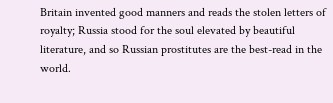Britain invented good manners and reads the stolen letters of royalty; Russia stood for the soul elevated by beautiful literature, and so Russian prostitutes are the best-read in the world.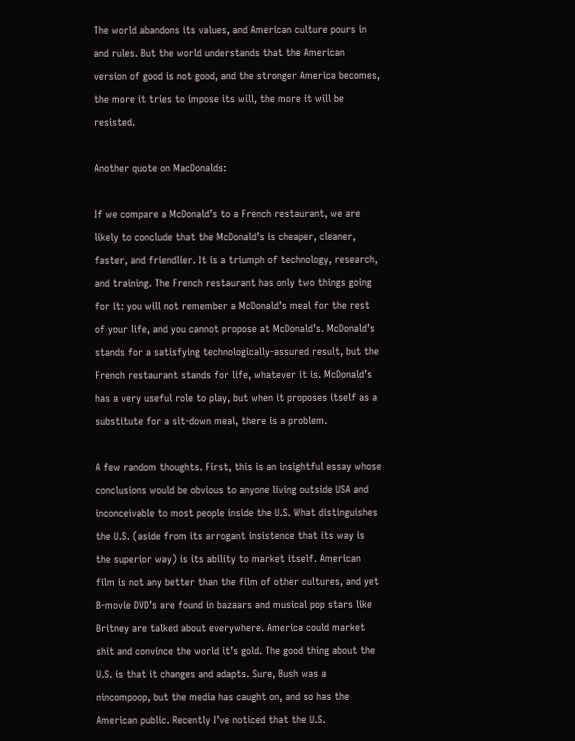The world abandons its values, and American culture pours in and rules. But the world understands that the American version of good is not good, and the stronger America becomes, the more it tries to impose its will, the more it will be resisted.

Another quote on MacDonalds:

If we compare a McDonald’s to a French restaurant, we are likely to conclude that the McDonald’s is cheaper, cleaner, faster, and friendlier. It is a triumph of technology, research, and training. The French restaurant has only two things going for it: you will not remember a McDonald’s meal for the rest of your life, and you cannot propose at McDonald’s. McDonald’s stands for a satisfying technologically-assured result, but the French restaurant stands for life, whatever it is. McDonald’s has a very useful role to play, but when it proposes itself as a substitute for a sit-down meal, there is a problem.

A few random thoughts. First, this is an insightful essay whose conclusions would be obvious to anyone living outside USA and inconceivable to most people inside the U.S. What distinguishes the U.S. (aside from its arrogant insistence that its way is the superior way) is its ability to market itself. American film is not any better than the film of other cultures, and yet B-movie DVD’s are found in bazaars and musical pop stars like Britney are talked about everywhere. America could market shit and convince the world it’s gold. The good thing about the U.S. is that it changes and adapts. Sure, Bush was a nincompoop, but the media has caught on, and so has the American public. Recently I’ve noticed that the U.S.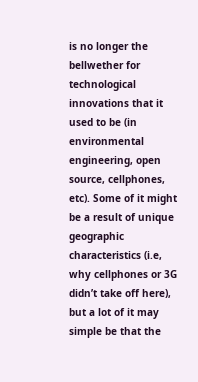is no longer the bellwether for technological innovations that it used to be (in environmental engineering, open source, cellphones, etc). Some of it might be a result of unique geographic characteristics (i.e, why cellphones or 3G didn’t take off here), but a lot of it may simple be that the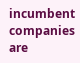incumbent companies are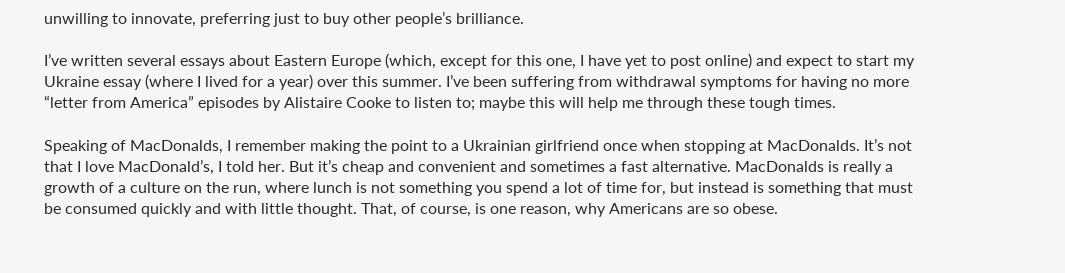unwilling to innovate, preferring just to buy other people’s brilliance.

I’ve written several essays about Eastern Europe (which, except for this one, I have yet to post online) and expect to start my Ukraine essay (where I lived for a year) over this summer. I’ve been suffering from withdrawal symptoms for having no more “letter from America” episodes by Alistaire Cooke to listen to; maybe this will help me through these tough times.

Speaking of MacDonalds, I remember making the point to a Ukrainian girlfriend once when stopping at MacDonalds. It’s not that I love MacDonald’s, I told her. But it’s cheap and convenient and sometimes a fast alternative. MacDonalds is really a growth of a culture on the run, where lunch is not something you spend a lot of time for, but instead is something that must be consumed quickly and with little thought. That, of course, is one reason, why Americans are so obese.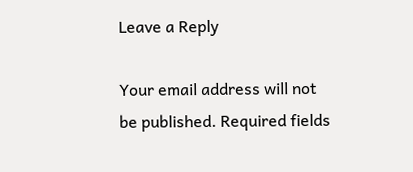Leave a Reply

Your email address will not be published. Required fields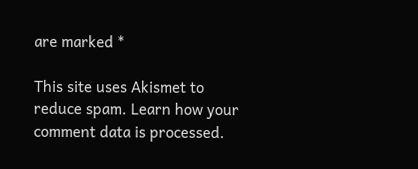are marked *

This site uses Akismet to reduce spam. Learn how your comment data is processed.